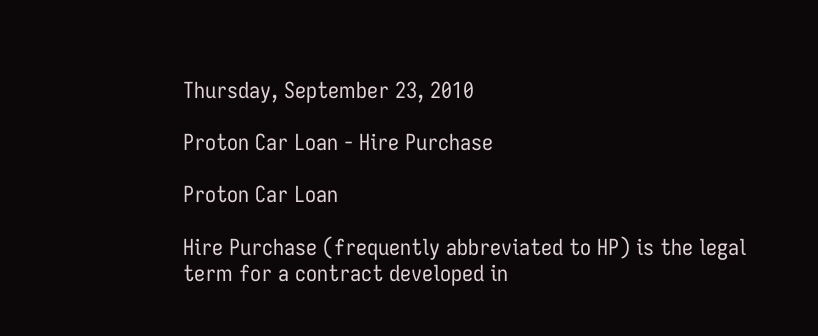Thursday, September 23, 2010

Proton Car Loan - Hire Purchase

Proton Car Loan

Hire Purchase (frequently abbreviated to HP) is the legal term for a contract developed in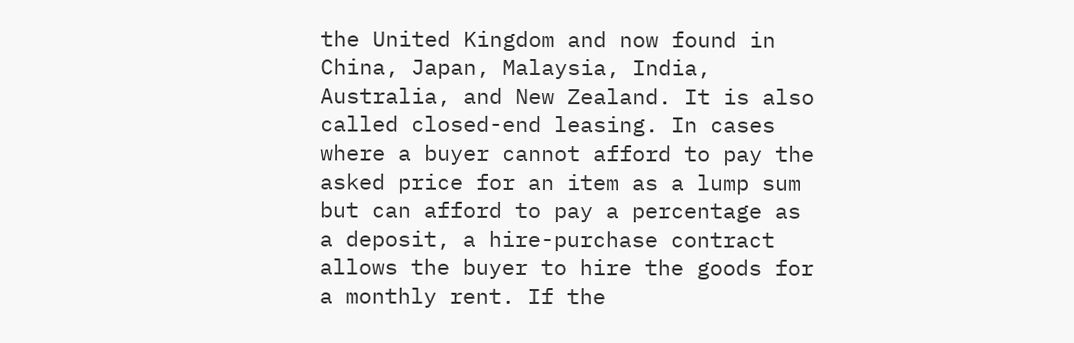the United Kingdom and now found in China, Japan, Malaysia, India, Australia, and New Zealand. It is also called closed-end leasing. In cases where a buyer cannot afford to pay the asked price for an item as a lump sum but can afford to pay a percentage as a deposit, a hire-purchase contract allows the buyer to hire the goods for a monthly rent. If the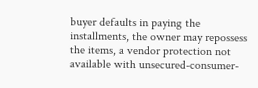buyer defaults in paying the installments, the owner may repossess the items, a vendor protection not available with unsecured-consumer-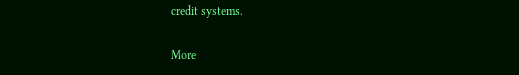credit systems.

More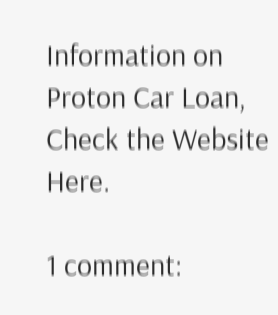Information on Proton Car Loan, Check the Website Here.

1 comment: